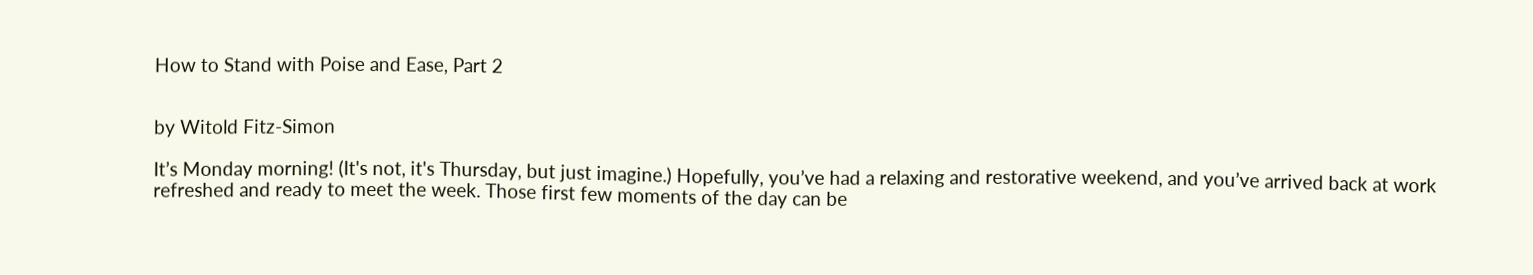How to Stand with Poise and Ease, Part 2


by Witold Fitz-Simon

It’s Monday morning! (It's not, it's Thursday, but just imagine.) Hopefully, you’ve had a relaxing and restorative weekend, and you’ve arrived back at work refreshed and ready to meet the week. Those first few moments of the day can be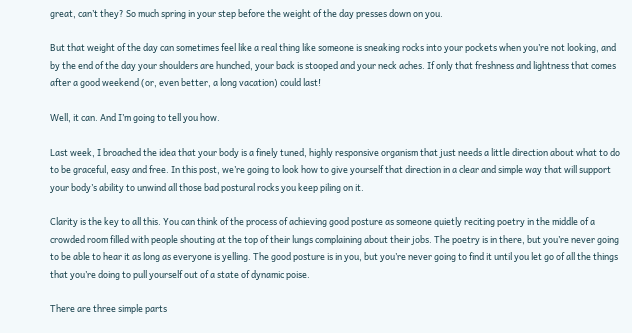great, can’t they? So much spring in your step before the weight of the day presses down on you.

But that weight of the day can sometimes feel like a real thing like someone is sneaking rocks into your pockets when you’re not looking, and by the end of the day your shoulders are hunched, your back is stooped and your neck aches. If only that freshness and lightness that comes after a good weekend (or, even better, a long vacation) could last!

Well, it can. And I’m going to tell you how.

Last week, I broached the idea that your body is a finely tuned, highly responsive organism that just needs a little direction about what to do to be graceful, easy and free. In this post, we’re going to look how to give yourself that direction in a clear and simple way that will support your body’s ability to unwind all those bad postural rocks you keep piling on it.

Clarity is the key to all this. You can think of the process of achieving good posture as someone quietly reciting poetry in the middle of a crowded room filled with people shouting at the top of their lungs complaining about their jobs. The poetry is in there, but you’re never going to be able to hear it as long as everyone is yelling. The good posture is in you, but you’re never going to find it until you let go of all the things that you’re doing to pull yourself out of a state of dynamic poise.

There are three simple parts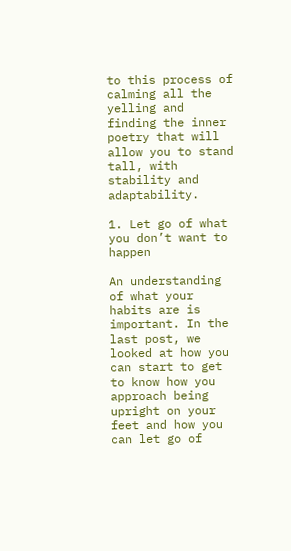to this process of calming all the yelling and finding the inner poetry that will allow you to stand tall, with stability and adaptability.

1. Let go of what you don’t want to happen

An understanding of what your habits are is important. In the last post, we looked at how you can start to get to know how you approach being upright on your feet and how you can let go of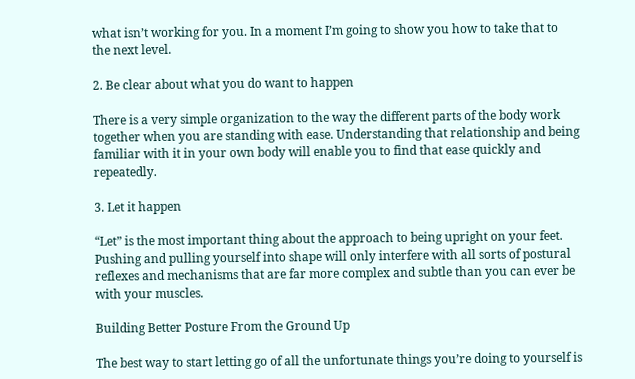what isn’t working for you. In a moment I’m going to show you how to take that to the next level.

2. Be clear about what you do want to happen

There is a very simple organization to the way the different parts of the body work together when you are standing with ease. Understanding that relationship and being familiar with it in your own body will enable you to find that ease quickly and repeatedly.

3. Let it happen

“Let” is the most important thing about the approach to being upright on your feet. Pushing and pulling yourself into shape will only interfere with all sorts of postural reflexes and mechanisms that are far more complex and subtle than you can ever be with your muscles.

Building Better Posture From the Ground Up

The best way to start letting go of all the unfortunate things you’re doing to yourself is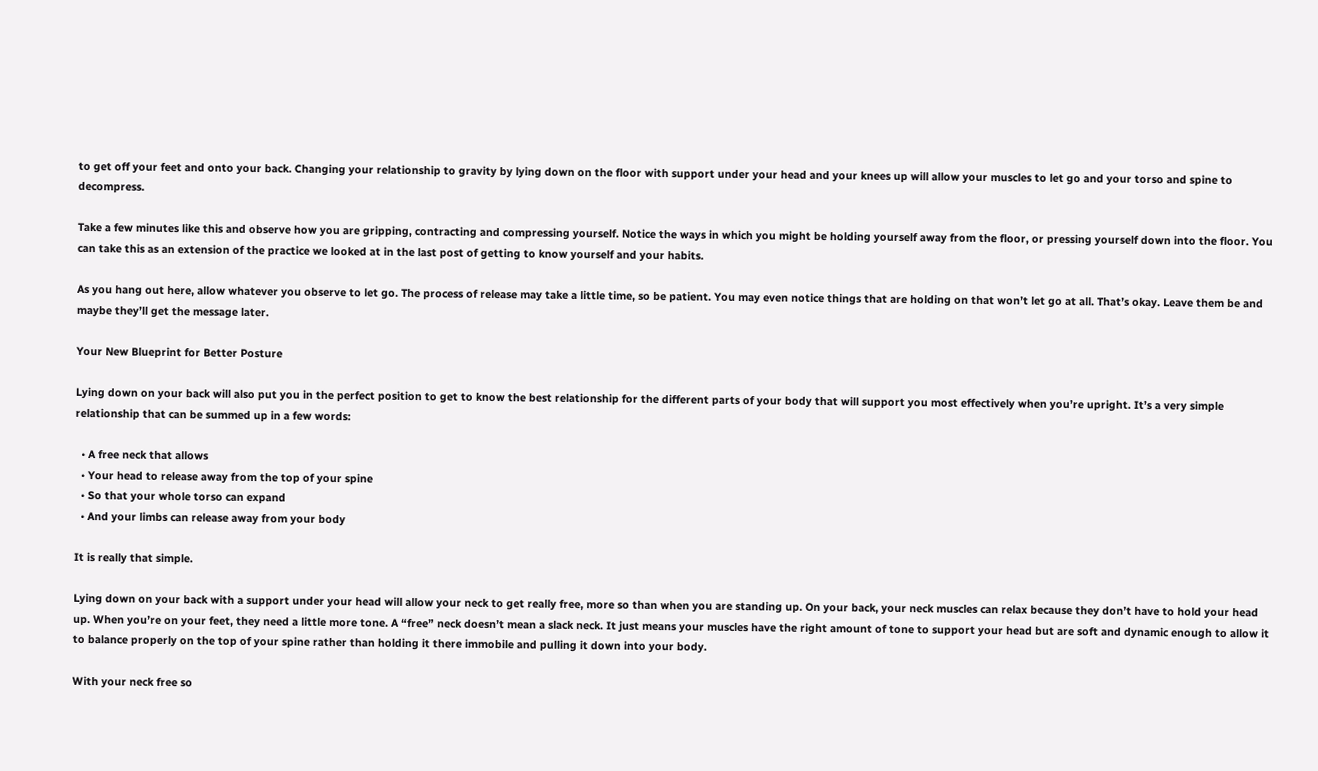to get off your feet and onto your back. Changing your relationship to gravity by lying down on the floor with support under your head and your knees up will allow your muscles to let go and your torso and spine to decompress.

Take a few minutes like this and observe how you are gripping, contracting and compressing yourself. Notice the ways in which you might be holding yourself away from the floor, or pressing yourself down into the floor. You can take this as an extension of the practice we looked at in the last post of getting to know yourself and your habits.

As you hang out here, allow whatever you observe to let go. The process of release may take a little time, so be patient. You may even notice things that are holding on that won’t let go at all. That’s okay. Leave them be and maybe they’ll get the message later.

Your New Blueprint for Better Posture

Lying down on your back will also put you in the perfect position to get to know the best relationship for the different parts of your body that will support you most effectively when you’re upright. It’s a very simple relationship that can be summed up in a few words:

  • A free neck that allows
  • Your head to release away from the top of your spine
  • So that your whole torso can expand
  • And your limbs can release away from your body

It is really that simple.

Lying down on your back with a support under your head will allow your neck to get really free, more so than when you are standing up. On your back, your neck muscles can relax because they don’t have to hold your head up. When you’re on your feet, they need a little more tone. A “free” neck doesn’t mean a slack neck. It just means your muscles have the right amount of tone to support your head but are soft and dynamic enough to allow it to balance properly on the top of your spine rather than holding it there immobile and pulling it down into your body.

With your neck free so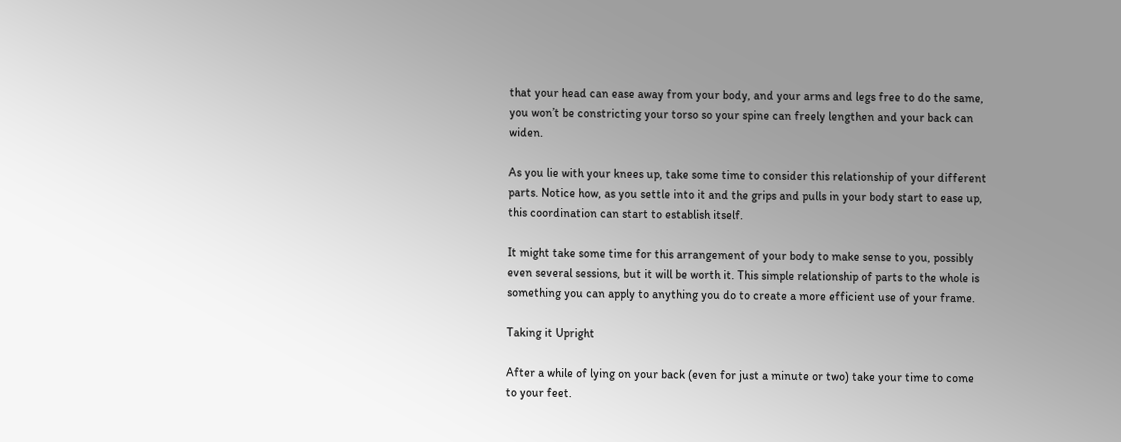that your head can ease away from your body, and your arms and legs free to do the same, you won’t be constricting your torso so your spine can freely lengthen and your back can widen.

As you lie with your knees up, take some time to consider this relationship of your different parts. Notice how, as you settle into it and the grips and pulls in your body start to ease up, this coordination can start to establish itself.

It might take some time for this arrangement of your body to make sense to you, possibly even several sessions, but it will be worth it. This simple relationship of parts to the whole is something you can apply to anything you do to create a more efficient use of your frame.

Taking it Upright

After a while of lying on your back (even for just a minute or two) take your time to come to your feet.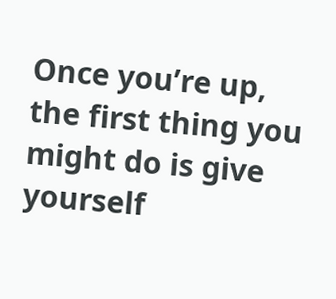Once you’re up, the first thing you might do is give yourself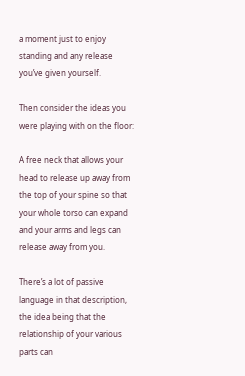a moment just to enjoy standing and any release you’ve given yourself.

Then consider the ideas you were playing with on the floor:

A free neck that allows your head to release up away from the top of your spine so that your whole torso can expand and your arms and legs can release away from you.

There’s a lot of passive language in that description, the idea being that the relationship of your various parts can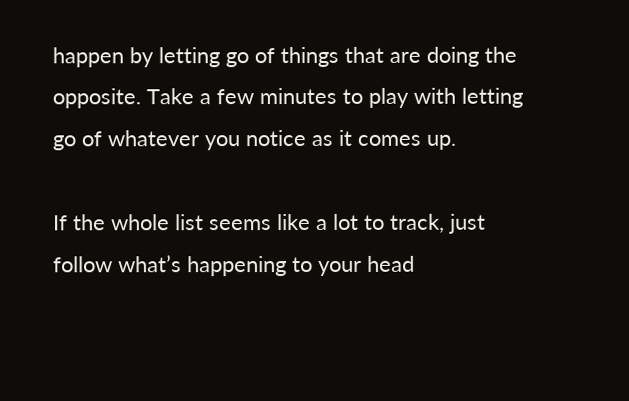happen by letting go of things that are doing the opposite. Take a few minutes to play with letting go of whatever you notice as it comes up.

If the whole list seems like a lot to track, just follow what’s happening to your head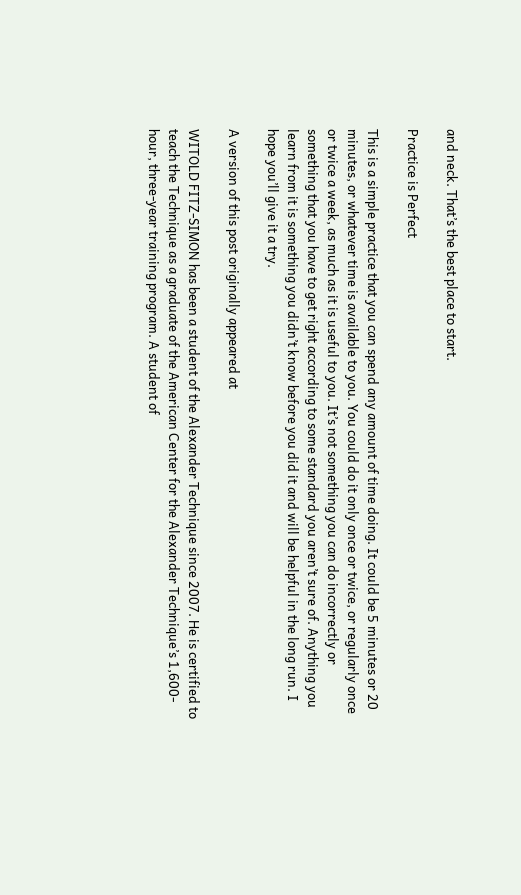and neck. That’s the best place to start.

Practice is Perfect

This is a simple practice that you can spend any amount of time doing. It could be 5 minutes or 20 minutes, or whatever time is available to you. You could do it only once or twice, or regularly once or twice a week, as much as it is useful to you. It’s not something you can do incorrectly or something that you have to get right according to some standard you aren’t sure of. Anything you learn from it is something you didn’t know before you did it and will be helpful in the long run. I hope you’ll give it a try.

A version of this post originally appeared at

WITOLD FITZ-SIMON has been a student of the Alexander Technique since 2007. He is certified to teach the Technique as a graduate of the American Center for the Alexander Technique’s 1,600-hour, three-year training program. A student of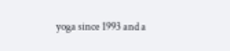yoga since 1993 and a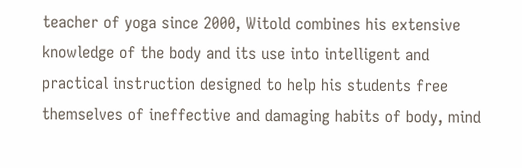teacher of yoga since 2000, Witold combines his extensive knowledge of the body and its use into intelligent and practical instruction designed to help his students free themselves of ineffective and damaging habits of body, mind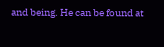and being. He can be found at